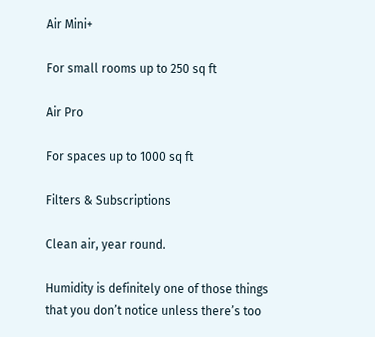Air Mini+

For small rooms up to 250 sq ft

Air Pro

For spaces up to 1000 sq ft

Filters & Subscriptions

Clean air, year round.

Humidity is definitely one of those things that you don’t notice unless there’s too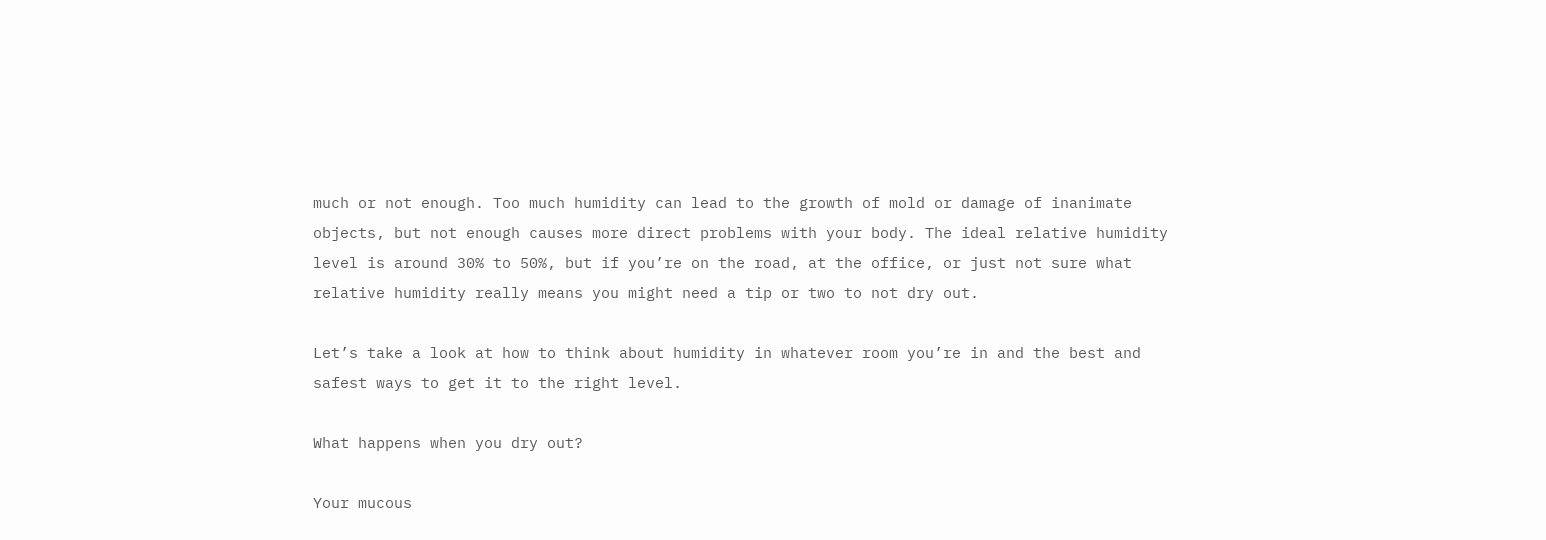much or not enough. Too much humidity can lead to the growth of mold or damage of inanimate objects, but not enough causes more direct problems with your body. The ideal relative humidity level is around 30% to 50%, but if you’re on the road, at the office, or just not sure what relative humidity really means you might need a tip or two to not dry out.

Let’s take a look at how to think about humidity in whatever room you’re in and the best and safest ways to get it to the right level.

What happens when you dry out?

Your mucous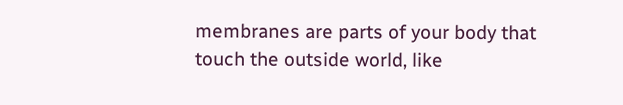membranes are parts of your body that touch the outside world, like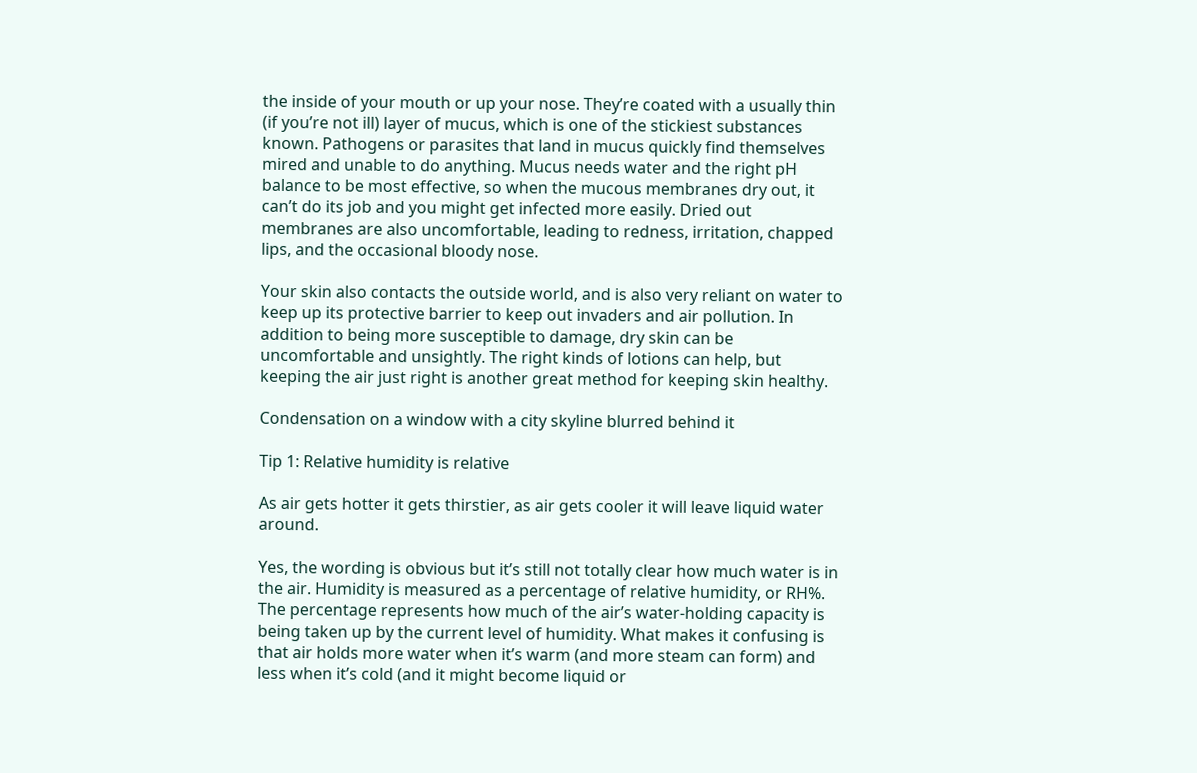the inside of your mouth or up your nose. They’re coated with a usually thin (if you’re not ill) layer of mucus, which is one of the stickiest substances known. Pathogens or parasites that land in mucus quickly find themselves mired and unable to do anything. Mucus needs water and the right pH balance to be most effective, so when the mucous membranes dry out, it can’t do its job and you might get infected more easily. Dried out membranes are also uncomfortable, leading to redness, irritation, chapped lips, and the occasional bloody nose.

Your skin also contacts the outside world, and is also very reliant on water to keep up its protective barrier to keep out invaders and air pollution. In addition to being more susceptible to damage, dry skin can be uncomfortable and unsightly. The right kinds of lotions can help, but keeping the air just right is another great method for keeping skin healthy.

Condensation on a window with a city skyline blurred behind it

Tip 1: Relative humidity is relative

As air gets hotter it gets thirstier, as air gets cooler it will leave liquid water around.

Yes, the wording is obvious but it’s still not totally clear how much water is in the air. Humidity is measured as a percentage of relative humidity, or RH%. The percentage represents how much of the air’s water-holding capacity is being taken up by the current level of humidity. What makes it confusing is that air holds more water when it’s warm (and more steam can form) and less when it’s cold (and it might become liquid or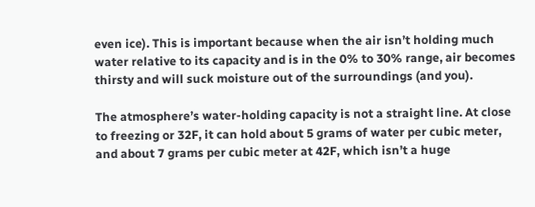even ice). This is important because when the air isn’t holding much water relative to its capacity and is in the 0% to 30% range, air becomes thirsty and will suck moisture out of the surroundings (and you).

The atmosphere’s water-holding capacity is not a straight line. At close to freezing or 32F, it can hold about 5 grams of water per cubic meter, and about 7 grams per cubic meter at 42F, which isn’t a huge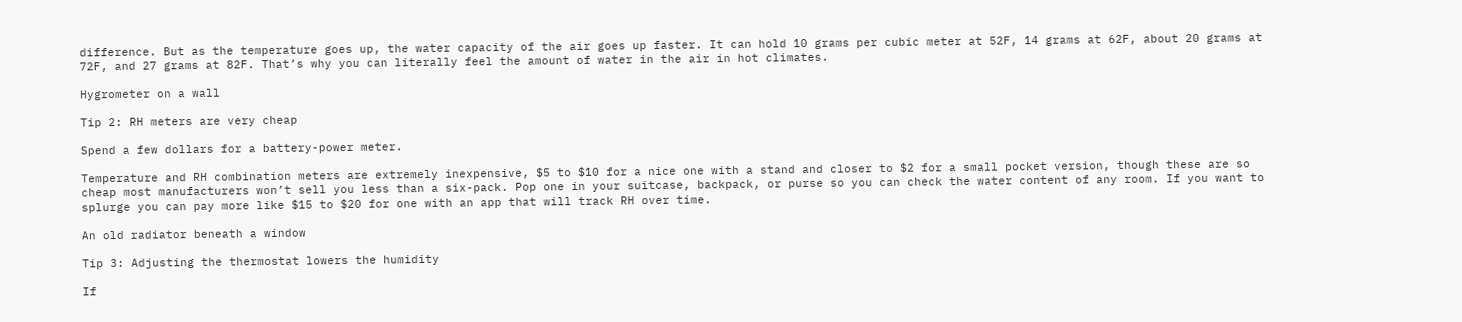difference. But as the temperature goes up, the water capacity of the air goes up faster. It can hold 10 grams per cubic meter at 52F, 14 grams at 62F, about 20 grams at 72F, and 27 grams at 82F. That’s why you can literally feel the amount of water in the air in hot climates.

Hygrometer on a wall

Tip 2: RH meters are very cheap

Spend a few dollars for a battery-power meter.

Temperature and RH combination meters are extremely inexpensive, $5 to $10 for a nice one with a stand and closer to $2 for a small pocket version, though these are so cheap most manufacturers won’t sell you less than a six-pack. Pop one in your suitcase, backpack, or purse so you can check the water content of any room. If you want to splurge you can pay more like $15 to $20 for one with an app that will track RH over time.

An old radiator beneath a window

Tip 3: Adjusting the thermostat lowers the humidity

If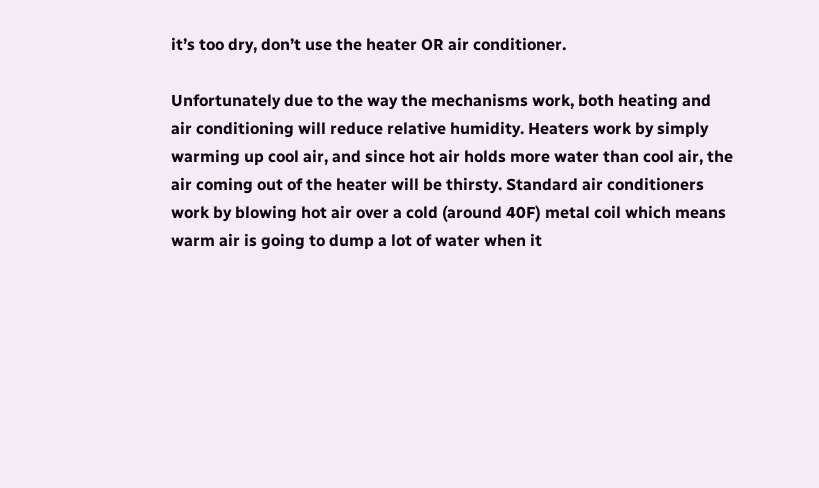it’s too dry, don’t use the heater OR air conditioner.

Unfortunately due to the way the mechanisms work, both heating and air conditioning will reduce relative humidity. Heaters work by simply warming up cool air, and since hot air holds more water than cool air, the air coming out of the heater will be thirsty. Standard air conditioners work by blowing hot air over a cold (around 40F) metal coil which means warm air is going to dump a lot of water when it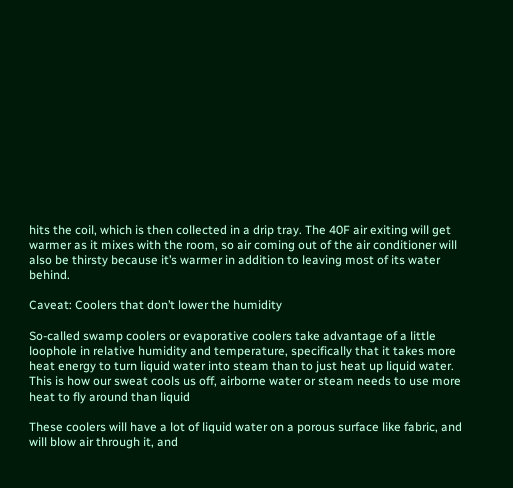hits the coil, which is then collected in a drip tray. The 40F air exiting will get warmer as it mixes with the room, so air coming out of the air conditioner will also be thirsty because it’s warmer in addition to leaving most of its water behind.

Caveat: Coolers that don’t lower the humidity

So-called swamp coolers or evaporative coolers take advantage of a little loophole in relative humidity and temperature, specifically that it takes more heat energy to turn liquid water into steam than to just heat up liquid water. This is how our sweat cools us off, airborne water or steam needs to use more heat to fly around than liquid

These coolers will have a lot of liquid water on a porous surface like fabric, and will blow air through it, and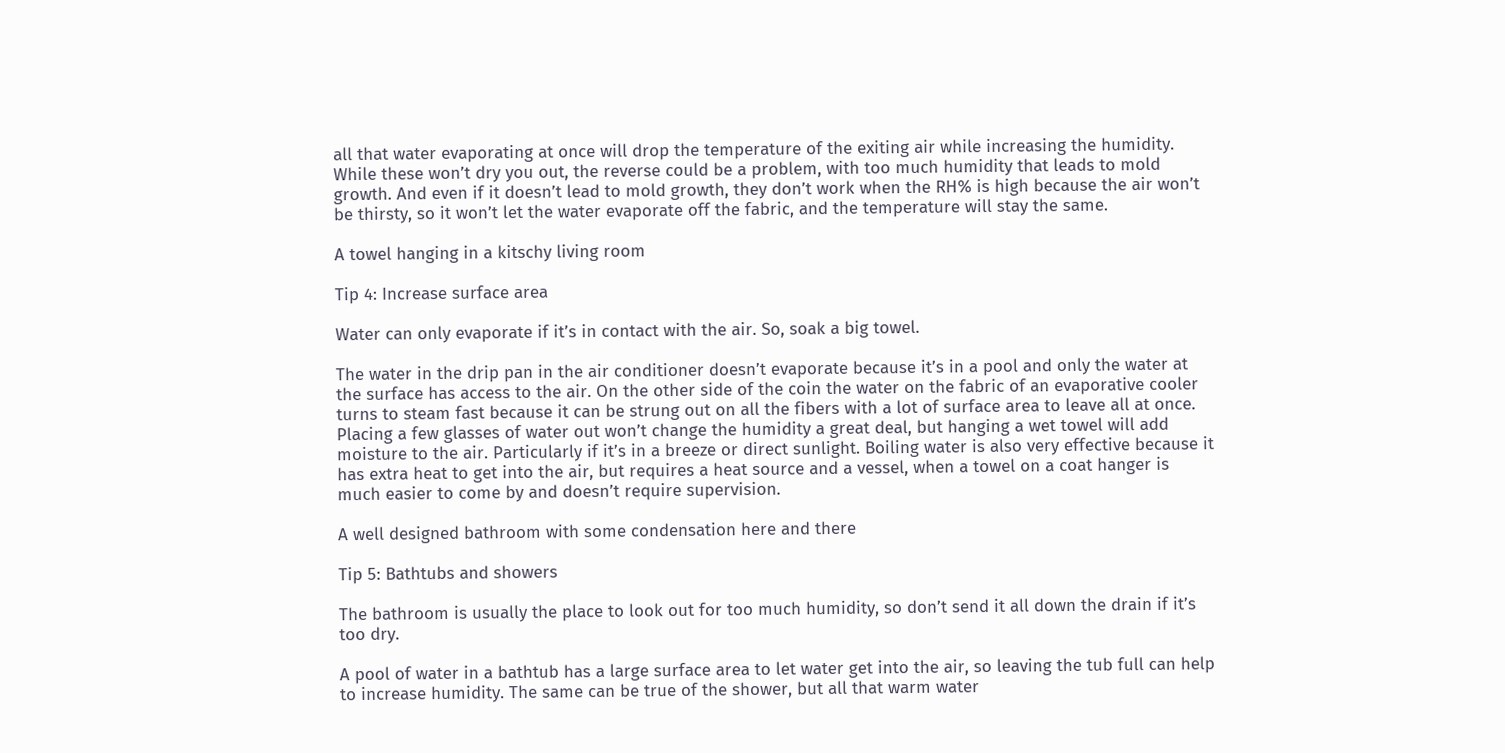all that water evaporating at once will drop the temperature of the exiting air while increasing the humidity. While these won’t dry you out, the reverse could be a problem, with too much humidity that leads to mold growth. And even if it doesn’t lead to mold growth, they don’t work when the RH% is high because the air won’t be thirsty, so it won’t let the water evaporate off the fabric, and the temperature will stay the same.

A towel hanging in a kitschy living room

Tip 4: Increase surface area

Water can only evaporate if it’s in contact with the air. So, soak a big towel.

The water in the drip pan in the air conditioner doesn’t evaporate because it’s in a pool and only the water at the surface has access to the air. On the other side of the coin the water on the fabric of an evaporative cooler turns to steam fast because it can be strung out on all the fibers with a lot of surface area to leave all at once. Placing a few glasses of water out won’t change the humidity a great deal, but hanging a wet towel will add moisture to the air. Particularly if it’s in a breeze or direct sunlight. Boiling water is also very effective because it has extra heat to get into the air, but requires a heat source and a vessel, when a towel on a coat hanger is much easier to come by and doesn’t require supervision.

A well designed bathroom with some condensation here and there

Tip 5: Bathtubs and showers

The bathroom is usually the place to look out for too much humidity, so don’t send it all down the drain if it’s too dry.

A pool of water in a bathtub has a large surface area to let water get into the air, so leaving the tub full can help to increase humidity. The same can be true of the shower, but all that warm water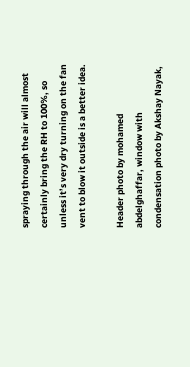spraying through the air will almost certainly bring the RH to 100%, so unless it’s very dry turning on the fan vent to blow it outside is a better idea.

Header photo by mohamed abdelghaffar, window with condensation photo by Akshay Nayak,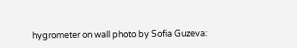hygrometer on wall photo by Sofia Guzeva: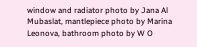window and radiator photo by Jana Al Mubaslat, mantlepiece photo by Marina Leonova, bathroom photo by W O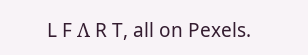L F Λ R T, all on Pexels.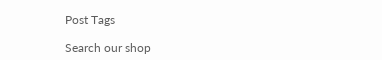Post Tags

Search our shop